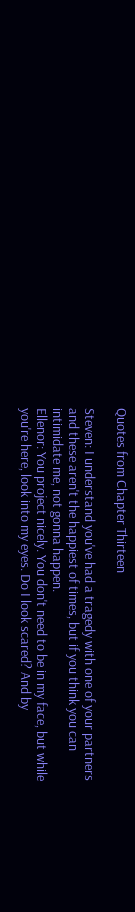Quotes from Chapter Thirteen

Steven: I understand you've had a tragedy with one of your partners and these aren't the happiest of times, but if you think you can intimidate me, not gonna happen.
Ellenor: You project nicely. You don't need to be in my face, but while you're here, look into my eyes. Do I look scared? And by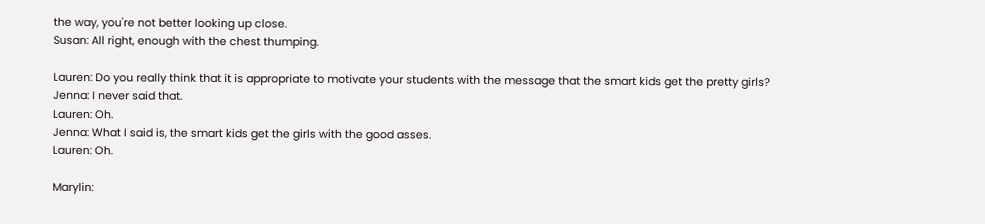the way, you're not better looking up close.
Susan: All right, enough with the chest thumping.

Lauren: Do you really think that it is appropriate to motivate your students with the message that the smart kids get the pretty girls?
Jenna: I never said that.
Lauren: Oh.
Jenna: What I said is, the smart kids get the girls with the good asses.
Lauren: Oh.

Marylin: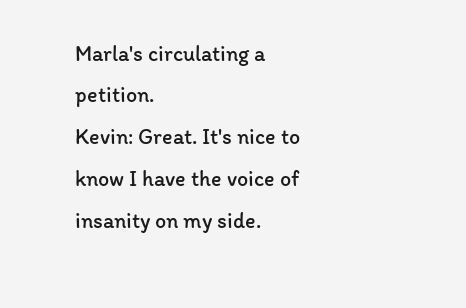Marla's circulating a petition.
Kevin: Great. It's nice to know I have the voice of insanity on my side.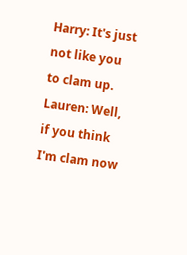Harry: It's just not like you to clam up.
Lauren: Well, if you think I'm clam now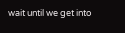wait until we get into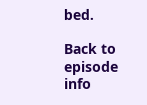bed.

Back to episode info